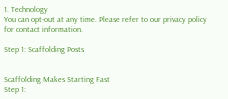1. Technology
You can opt-out at any time. Please refer to our privacy policy for contact information.

Step 1: Scaffolding Posts


Scaffolding Makes Starting Fast
Step 1: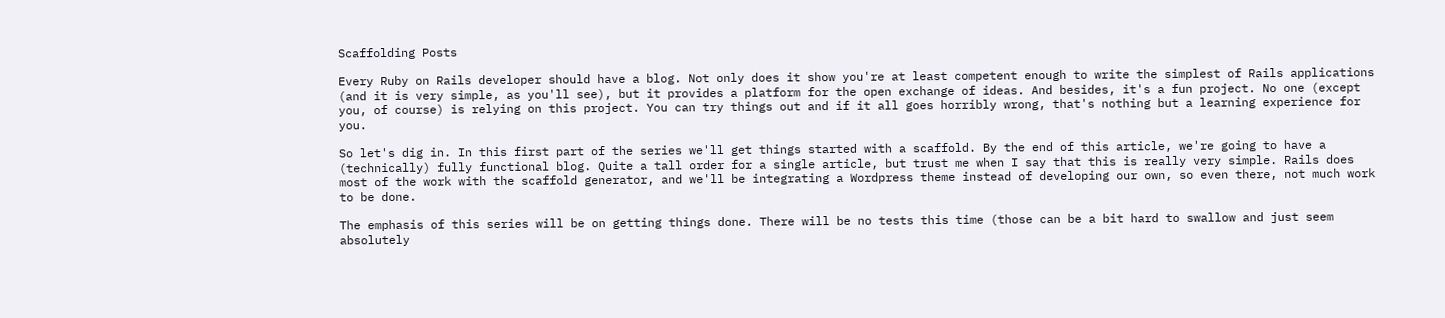Scaffolding Posts

Every Ruby on Rails developer should have a blog. Not only does it show you're at least competent enough to write the simplest of Rails applications (and it is very simple, as you'll see), but it provides a platform for the open exchange of ideas. And besides, it's a fun project. No one (except you, of course) is relying on this project. You can try things out and if it all goes horribly wrong, that's nothing but a learning experience for you.

So let's dig in. In this first part of the series we'll get things started with a scaffold. By the end of this article, we're going to have a (technically) fully functional blog. Quite a tall order for a single article, but trust me when I say that this is really very simple. Rails does most of the work with the scaffold generator, and we'll be integrating a Wordpress theme instead of developing our own, so even there, not much work to be done.

The emphasis of this series will be on getting things done. There will be no tests this time (those can be a bit hard to swallow and just seem absolutely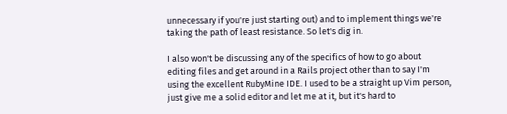unnecessary if you're just starting out) and to implement things we're taking the path of least resistance. So let's dig in.

I also won't be discussing any of the specifics of how to go about editing files and get around in a Rails project other than to say I'm using the excellent RubyMine IDE. I used to be a straight up Vim person, just give me a solid editor and let me at it, but it's hard to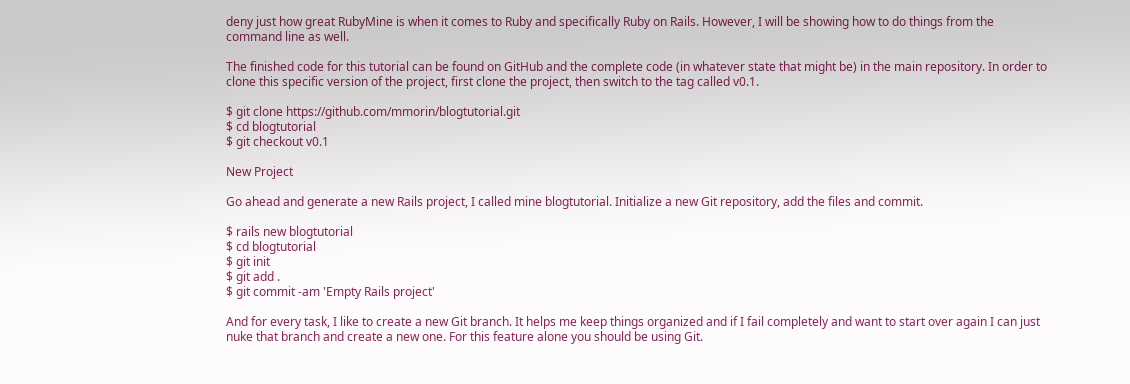deny just how great RubyMine is when it comes to Ruby and specifically Ruby on Rails. However, I will be showing how to do things from the command line as well.

The finished code for this tutorial can be found on GitHub and the complete code (in whatever state that might be) in the main repository. In order to clone this specific version of the project, first clone the project, then switch to the tag called v0.1.

$ git clone https://github.com/mmorin/blogtutorial.git
$ cd blogtutorial
$ git checkout v0.1

New Project

Go ahead and generate a new Rails project, I called mine blogtutorial. Initialize a new Git repository, add the files and commit.

$ rails new blogtutorial
$ cd blogtutorial
$ git init
$ git add .
$ git commit -am 'Empty Rails project'

And for every task, I like to create a new Git branch. It helps me keep things organized and if I fail completely and want to start over again I can just nuke that branch and create a new one. For this feature alone you should be using Git.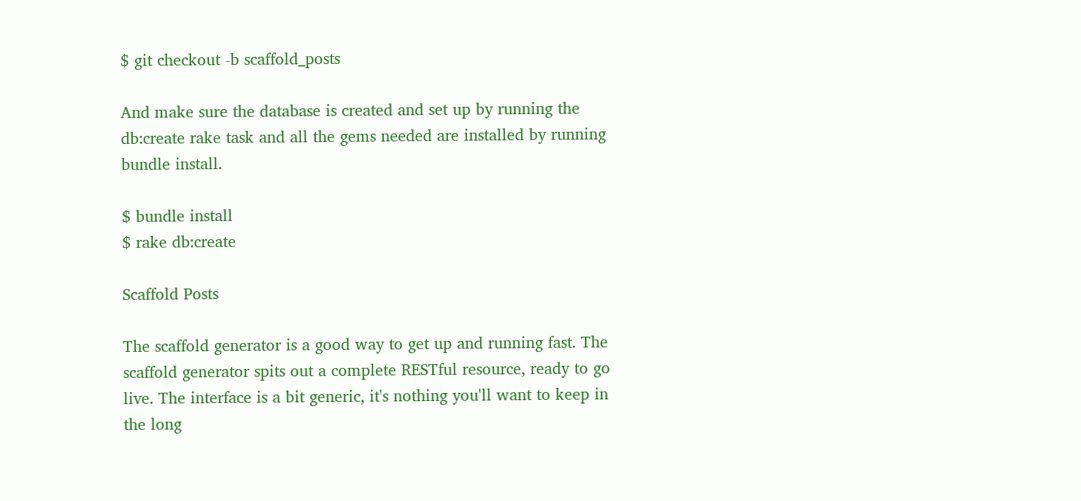$ git checkout -b scaffold_posts

And make sure the database is created and set up by running the db:create rake task and all the gems needed are installed by running bundle install.

$ bundle install
$ rake db:create

Scaffold Posts

The scaffold generator is a good way to get up and running fast. The scaffold generator spits out a complete RESTful resource, ready to go live. The interface is a bit generic, it's nothing you'll want to keep in the long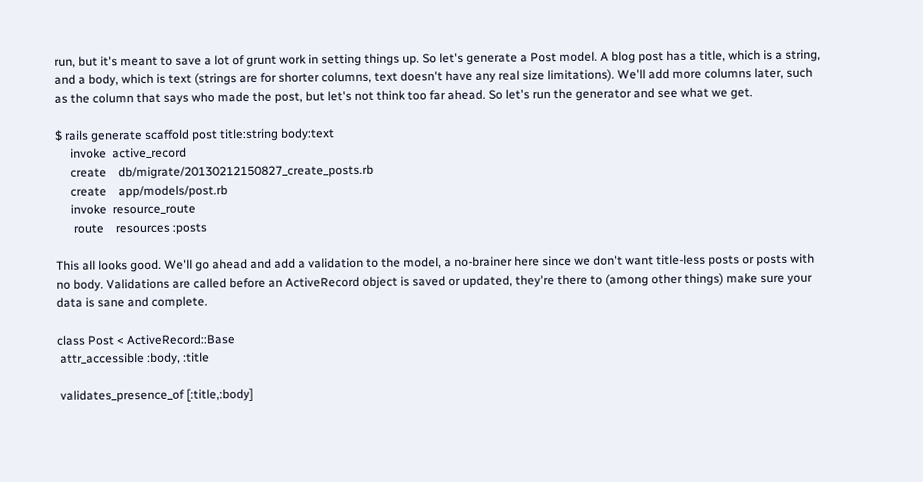run, but it's meant to save a lot of grunt work in setting things up. So let's generate a Post model. A blog post has a title, which is a string, and a body, which is text (strings are for shorter columns, text doesn't have any real size limitations). We'll add more columns later, such as the column that says who made the post, but let's not think too far ahead. So let's run the generator and see what we get.

$ rails generate scaffold post title:string body:text
     invoke  active_record
     create    db/migrate/20130212150827_create_posts.rb
     create    app/models/post.rb
     invoke  resource_route
      route    resources :posts

This all looks good. We'll go ahead and add a validation to the model, a no-brainer here since we don't want title-less posts or posts with no body. Validations are called before an ActiveRecord object is saved or updated, they're there to (among other things) make sure your data is sane and complete.

class Post < ActiveRecord::Base
 attr_accessible :body, :title

 validates_presence_of [:title,:body]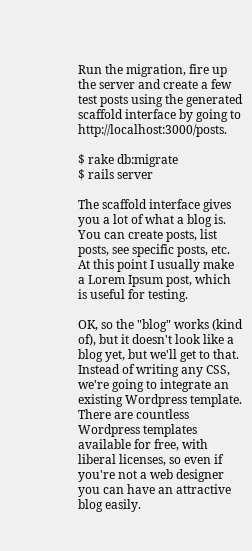Run the migration, fire up the server and create a few test posts using the generated scaffold interface by going to http://localhost:3000/posts.

$ rake db:migrate
$ rails server

The scaffold interface gives you a lot of what a blog is. You can create posts, list posts, see specific posts, etc. At this point I usually make a Lorem Ipsum post, which is useful for testing.

OK, so the "blog" works (kind of), but it doesn't look like a blog yet, but we'll get to that. Instead of writing any CSS, we're going to integrate an existing Wordpress template. There are countless Wordpress templates available for free, with liberal licenses, so even if you're not a web designer you can have an attractive blog easily.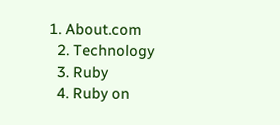1. About.com
  2. Technology
  3. Ruby
  4. Ruby on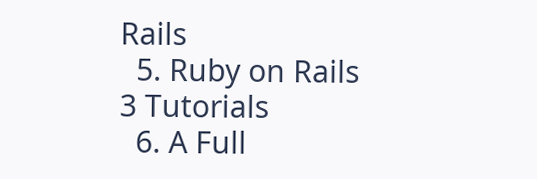Rails
  5. Ruby on Rails 3 Tutorials
  6. A Full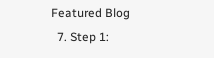Featured Blog
  7. Step 1: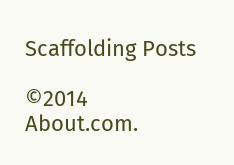Scaffolding Posts

©2014 About.com.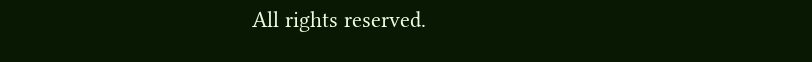All rights reserved.